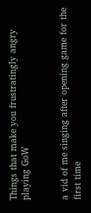Things that make you frustratingly angry playing GoW


a vid of me singing after opening game for the first time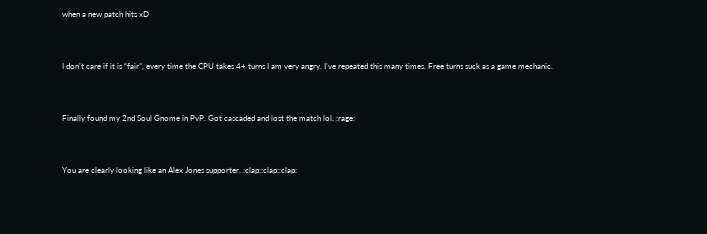when a new patch hits xD


I don’t care if it is “fair”, every time the CPU takes 4+ turns I am very angry. I’ve repeated this many times. Free turns suck as a game mechanic.


Finally found my 2nd Soul Gnome in PvP. Got cascaded and lost the match lol. :rage:


You are clearly looking like an Alex Jones supporter. :clap::clap::clap: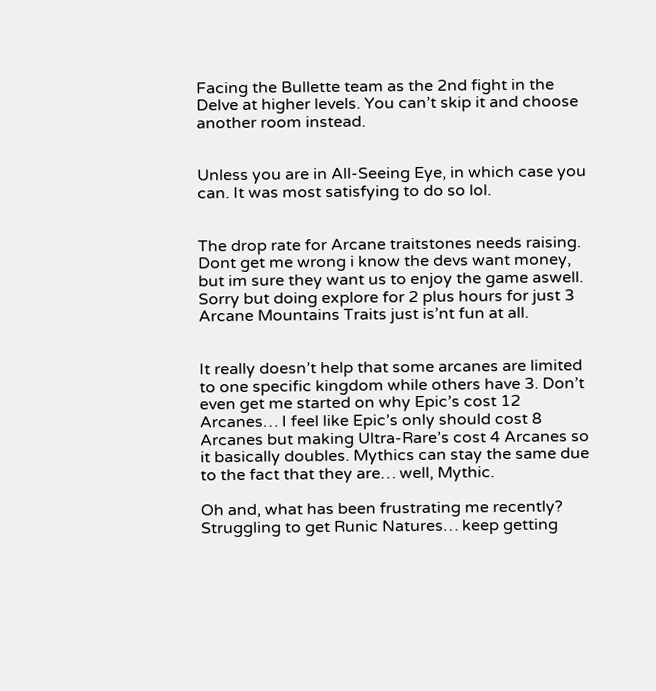Facing the Bullette team as the 2nd fight in the Delve at higher levels. You can’t skip it and choose another room instead.


Unless you are in All-Seeing Eye, in which case you can. It was most satisfying to do so lol.


The drop rate for Arcane traitstones needs raising. Dont get me wrong i know the devs want money, but im sure they want us to enjoy the game aswell. Sorry but doing explore for 2 plus hours for just 3 Arcane Mountains Traits just is’nt fun at all.


It really doesn’t help that some arcanes are limited to one specific kingdom while others have 3. Don’t even get me started on why Epic’s cost 12 Arcanes… I feel like Epic’s only should cost 8 Arcanes but making Ultra-Rare’s cost 4 Arcanes so it basically doubles. Mythics can stay the same due to the fact that they are… well, Mythic.

Oh and, what has been frustrating me recently? Struggling to get Runic Natures… keep getting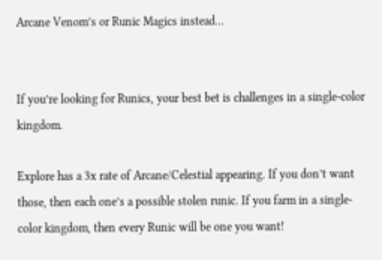Arcane Venom’s or Runic Magics instead…


If you’re looking for Runics, your best bet is challenges in a single-color kingdom.

Explore has a 3x rate of Arcane/Celestial appearing. If you don’t want those, then each one’s a possible stolen runic. If you farm in a single-color kingdom, then every Runic will be one you want!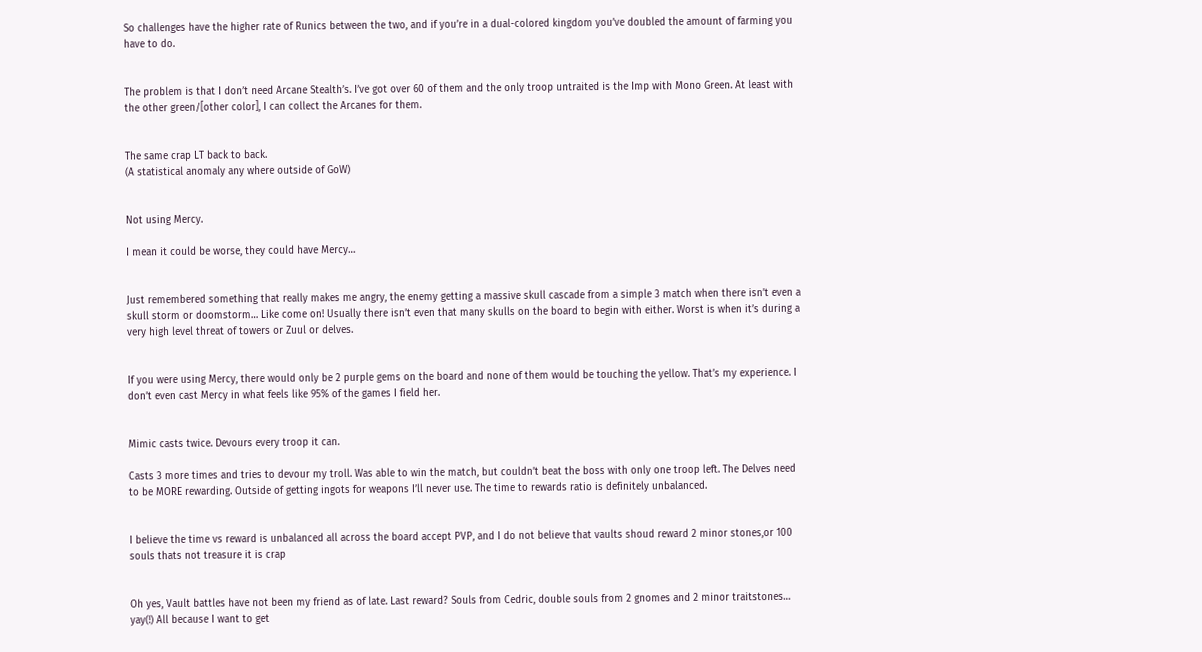So challenges have the higher rate of Runics between the two, and if you’re in a dual-colored kingdom you’ve doubled the amount of farming you have to do.


The problem is that I don’t need Arcane Stealth’s. I’ve got over 60 of them and the only troop untraited is the Imp with Mono Green. At least with the other green/[other color], I can collect the Arcanes for them.


The same crap LT back to back.
(A statistical anomaly any where outside of GoW)


Not using Mercy.

I mean it could be worse, they could have Mercy…


Just remembered something that really makes me angry, the enemy getting a massive skull cascade from a simple 3 match when there isn’t even a skull storm or doomstorm… Like come on! Usually there isn’t even that many skulls on the board to begin with either. Worst is when it’s during a very high level threat of towers or Zuul or delves.


If you were using Mercy, there would only be 2 purple gems on the board and none of them would be touching the yellow. That’s my experience. I don’t even cast Mercy in what feels like 95% of the games I field her.


Mimic casts twice. Devours every troop it can.

Casts 3 more times and tries to devour my troll. Was able to win the match, but couldn’t beat the boss with only one troop left. The Delves need to be MORE rewarding. Outside of getting ingots for weapons I’ll never use. The time to rewards ratio is definitely unbalanced.


I believe the time vs reward is unbalanced all across the board accept PVP, and I do not believe that vaults shoud reward 2 minor stones,or 100 souls thats not treasure it is crap


Oh yes, Vault battles have not been my friend as of late. Last reward? Souls from Cedric, double souls from 2 gnomes and 2 minor traitstones… yay(!) All because I want to get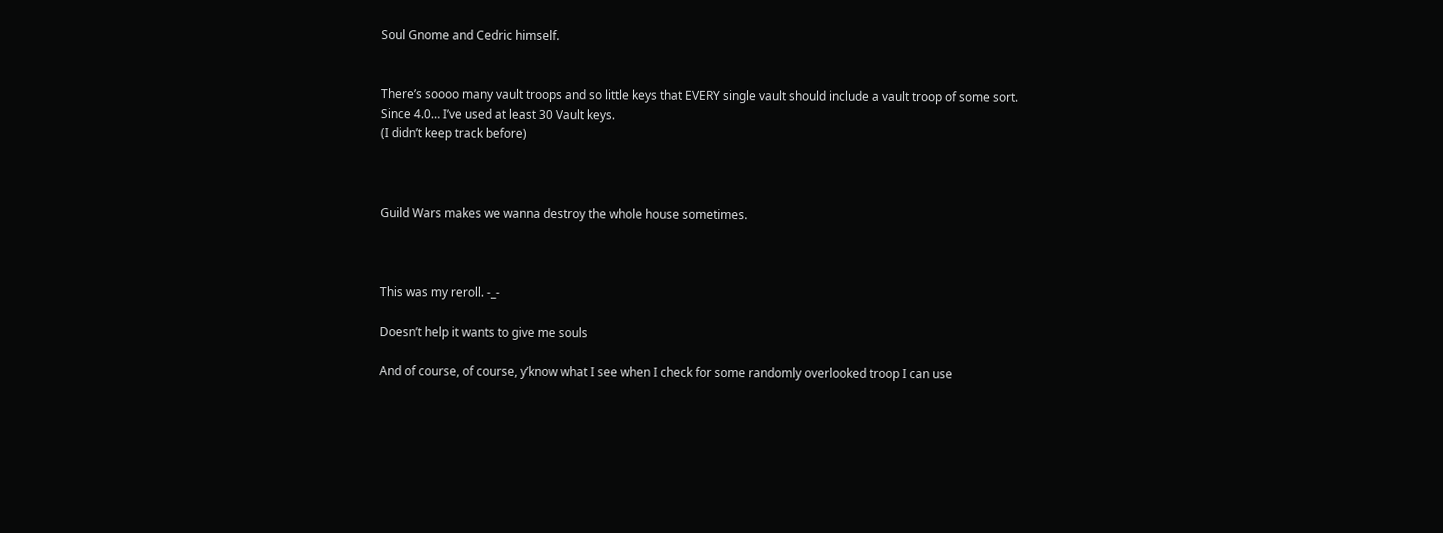Soul Gnome and Cedric himself.


There’s soooo many vault troops and so little keys that EVERY single vault should include a vault troop of some sort.
Since 4.0… I’ve used at least 30 Vault keys.
(I didn’t keep track before)



Guild Wars makes we wanna destroy the whole house sometimes.



This was my reroll. -_-

Doesn’t help it wants to give me souls

And of course, of course, y’know what I see when I check for some randomly overlooked troop I can use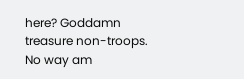here? Goddamn treasure non-troops. No way am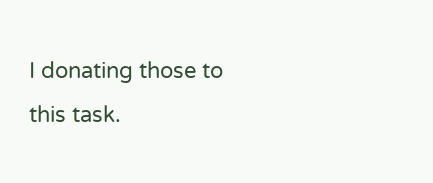I donating those to this task.